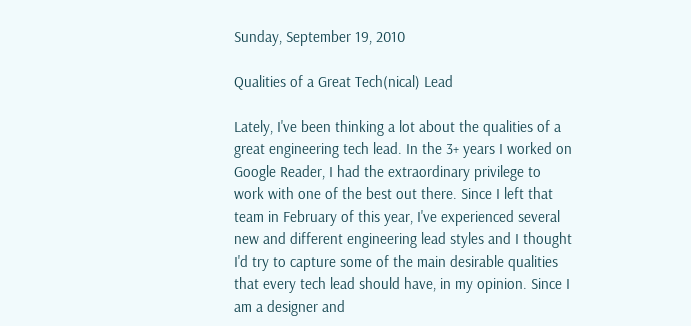Sunday, September 19, 2010

Qualities of a Great Tech(nical) Lead

Lately, I've been thinking a lot about the qualities of a great engineering tech lead. In the 3+ years I worked on Google Reader, I had the extraordinary privilege to work with one of the best out there. Since I left that team in February of this year, I've experienced several new and different engineering lead styles and I thought I'd try to capture some of the main desirable qualities that every tech lead should have, in my opinion. Since I am a designer and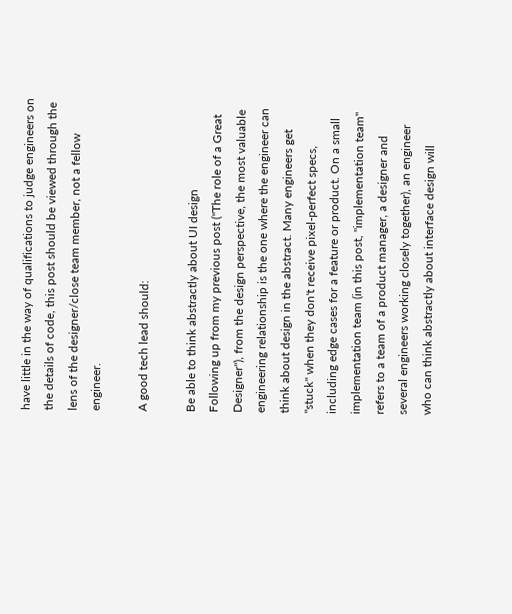have little in the way of qualifications to judge engineers on the details of code, this post should be viewed through the lens of the designer/close team member, not a fellow engineer.

A good tech lead should:

Be able to think abstractly about UI design
Following up from my previous post ("The role of a Great Designer"), from the design perspective, the most valuable engineering relationship is the one where the engineer can think about design in the abstract. Many engineers get "stuck" when they don't receive pixel-perfect specs, including edge cases for a feature or product. On a small implementation team (in this post, "implementation team" refers to a team of a product manager, a designer and several engineers working closely together), an engineer who can think abstractly about interface design will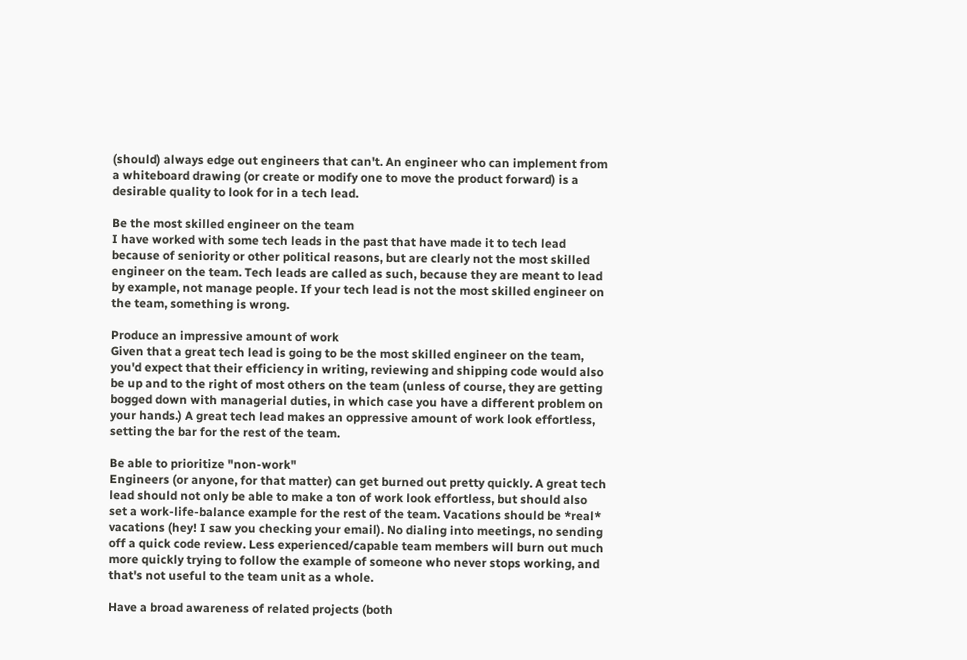(should) always edge out engineers that can't. An engineer who can implement from a whiteboard drawing (or create or modify one to move the product forward) is a desirable quality to look for in a tech lead.

Be the most skilled engineer on the team
I have worked with some tech leads in the past that have made it to tech lead because of seniority or other political reasons, but are clearly not the most skilled engineer on the team. Tech leads are called as such, because they are meant to lead by example, not manage people. If your tech lead is not the most skilled engineer on the team, something is wrong.

Produce an impressive amount of work
Given that a great tech lead is going to be the most skilled engineer on the team, you'd expect that their efficiency in writing, reviewing and shipping code would also be up and to the right of most others on the team (unless of course, they are getting bogged down with managerial duties, in which case you have a different problem on your hands.) A great tech lead makes an oppressive amount of work look effortless, setting the bar for the rest of the team.

Be able to prioritize "non-work"
Engineers (or anyone, for that matter) can get burned out pretty quickly. A great tech lead should not only be able to make a ton of work look effortless, but should also set a work-life-balance example for the rest of the team. Vacations should be *real* vacations (hey! I saw you checking your email). No dialing into meetings, no sending off a quick code review. Less experienced/capable team members will burn out much more quickly trying to follow the example of someone who never stops working, and that's not useful to the team unit as a whole.

Have a broad awareness of related projects (both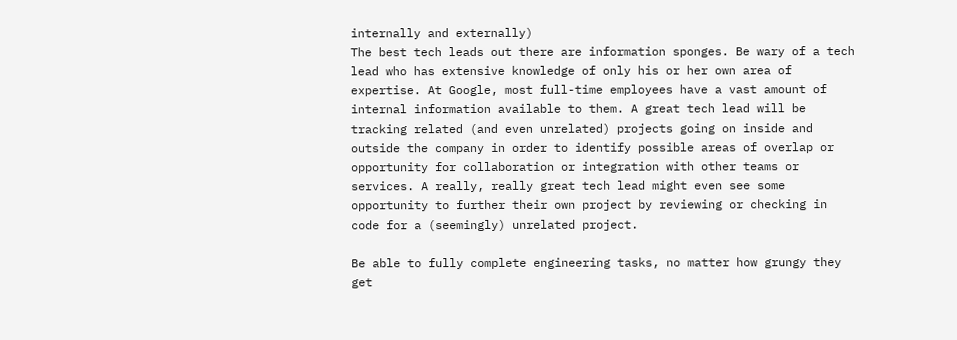internally and externally)
The best tech leads out there are information sponges. Be wary of a tech lead who has extensive knowledge of only his or her own area of expertise. At Google, most full-time employees have a vast amount of internal information available to them. A great tech lead will be tracking related (and even unrelated) projects going on inside and outside the company in order to identify possible areas of overlap or opportunity for collaboration or integration with other teams or services. A really, really great tech lead might even see some opportunity to further their own project by reviewing or checking in code for a (seemingly) unrelated project.

Be able to fully complete engineering tasks, no matter how grungy they get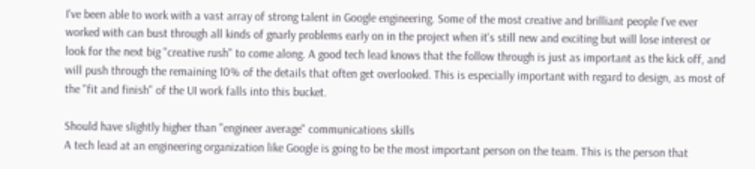I've been able to work with a vast array of strong talent in Google engineering. Some of the most creative and brilliant people I've ever worked with can bust through all kinds of gnarly problems early on in the project when it's still new and exciting but will lose interest or look for the next big "creative rush" to come along. A good tech lead knows that the follow through is just as important as the kick off, and will push through the remaining 10% of the details that often get overlooked. This is especially important with regard to design, as most of the "fit and finish" of the UI work falls into this bucket.

Should have slightly higher than "engineer average" communications skills
A tech lead at an engineering organization like Google is going to be the most important person on the team. This is the person that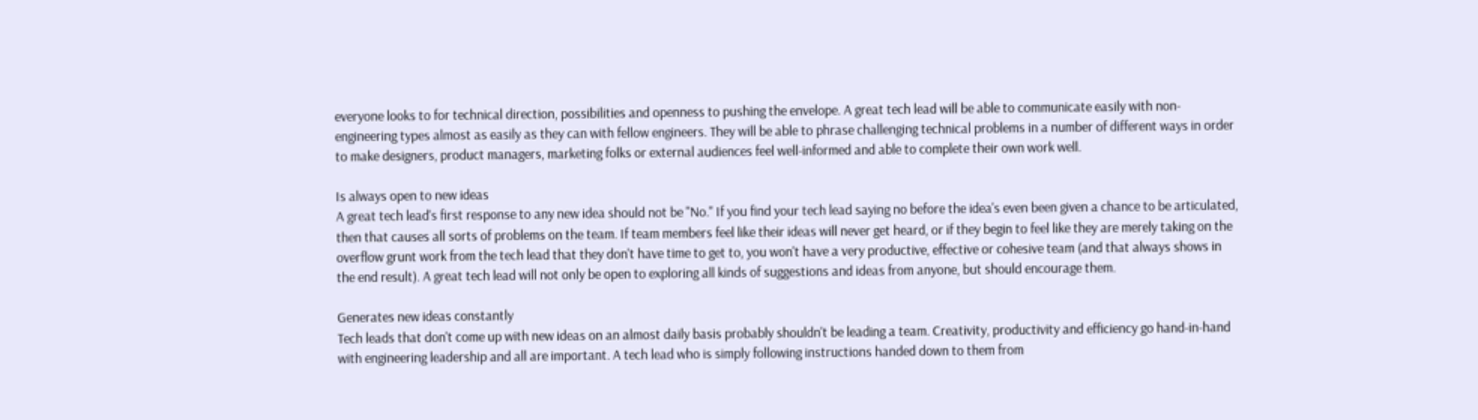everyone looks to for technical direction, possibilities and openness to pushing the envelope. A great tech lead will be able to communicate easily with non-engineering types almost as easily as they can with fellow engineers. They will be able to phrase challenging technical problems in a number of different ways in order to make designers, product managers, marketing folks or external audiences feel well-informed and able to complete their own work well.

Is always open to new ideas
A great tech lead's first response to any new idea should not be "No." If you find your tech lead saying no before the idea's even been given a chance to be articulated, then that causes all sorts of problems on the team. If team members feel like their ideas will never get heard, or if they begin to feel like they are merely taking on the overflow grunt work from the tech lead that they don't have time to get to, you won't have a very productive, effective or cohesive team (and that always shows in the end result). A great tech lead will not only be open to exploring all kinds of suggestions and ideas from anyone, but should encourage them.

Generates new ideas constantly
Tech leads that don't come up with new ideas on an almost daily basis probably shouldn't be leading a team. Creativity, productivity and efficiency go hand-in-hand with engineering leadership and all are important. A tech lead who is simply following instructions handed down to them from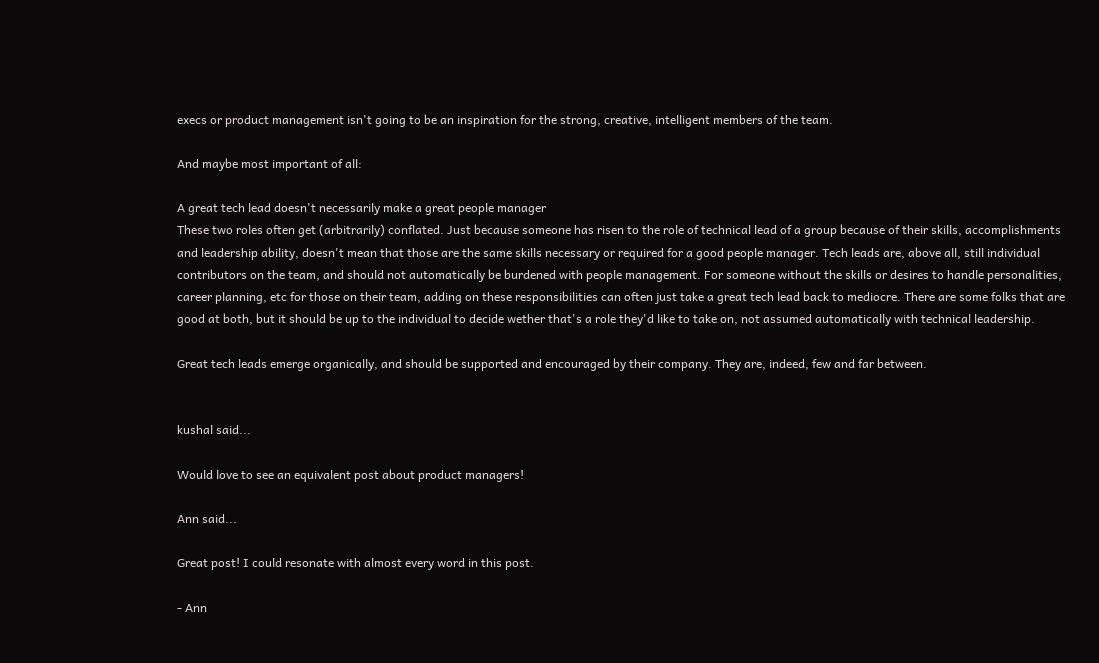execs or product management isn't going to be an inspiration for the strong, creative, intelligent members of the team.

And maybe most important of all:

A great tech lead doesn't necessarily make a great people manager
These two roles often get (arbitrarily) conflated. Just because someone has risen to the role of technical lead of a group because of their skills, accomplishments and leadership ability, doesn't mean that those are the same skills necessary or required for a good people manager. Tech leads are, above all, still individual contributors on the team, and should not automatically be burdened with people management. For someone without the skills or desires to handle personalities, career planning, etc for those on their team, adding on these responsibilities can often just take a great tech lead back to mediocre. There are some folks that are good at both, but it should be up to the individual to decide wether that's a role they'd like to take on, not assumed automatically with technical leadership.

Great tech leads emerge organically, and should be supported and encouraged by their company. They are, indeed, few and far between.


kushal said...

Would love to see an equivalent post about product managers!

Ann said...

Great post! I could resonate with almost every word in this post.

- Ann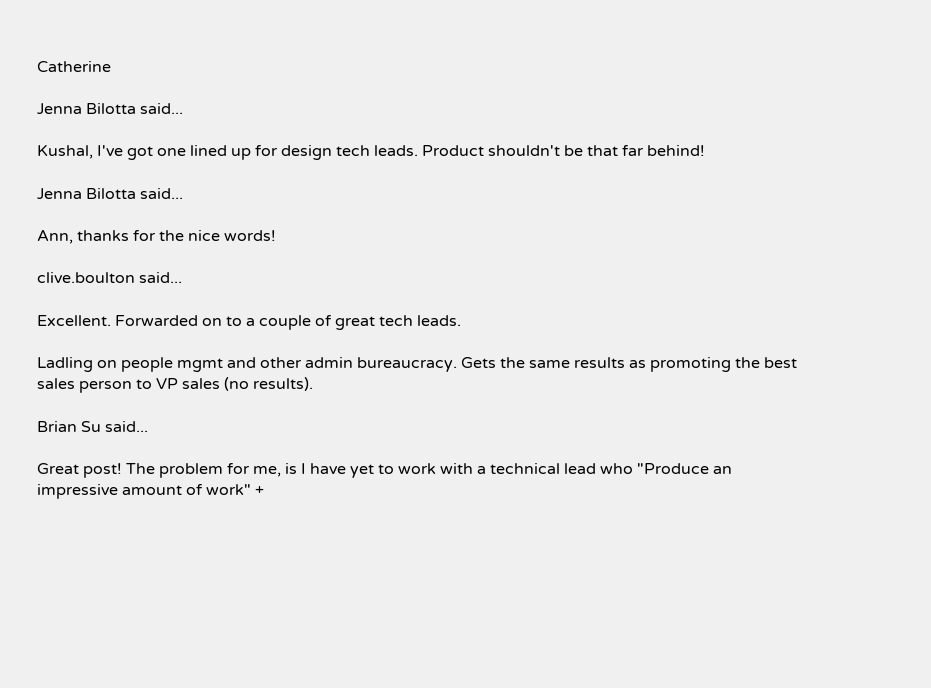Catherine

Jenna Bilotta said...

Kushal, I've got one lined up for design tech leads. Product shouldn't be that far behind!

Jenna Bilotta said...

Ann, thanks for the nice words!

clive.boulton said...

Excellent. Forwarded on to a couple of great tech leads.

Ladling on people mgmt and other admin bureaucracy. Gets the same results as promoting the best sales person to VP sales (no results).

Brian Su said...

Great post! The problem for me, is I have yet to work with a technical lead who "Produce an impressive amount of work" +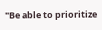"Be able to prioritize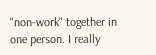"non-work" together in one person. I really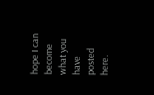hope I can become what you have posted here.